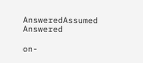AnsweredAssumed Answered

on-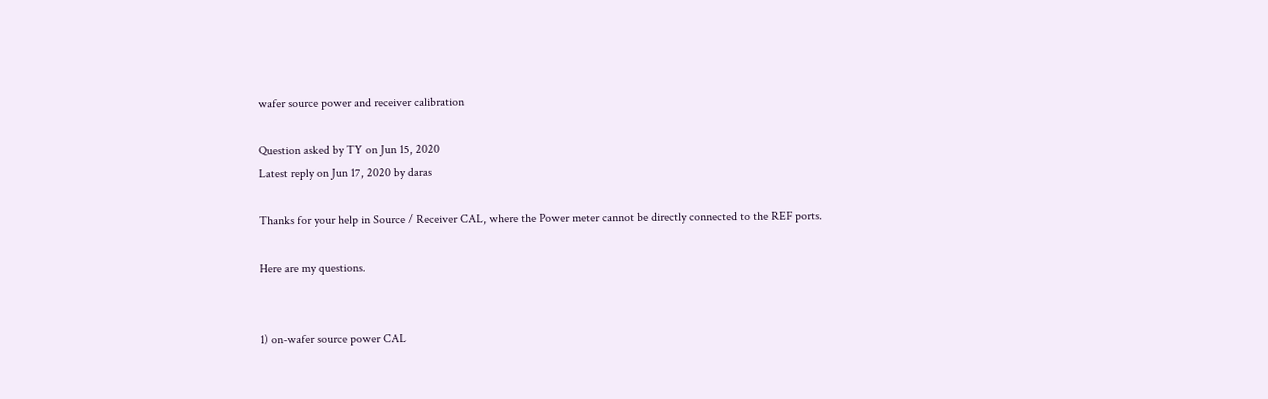wafer source power and receiver calibration

Question asked by TY on Jun 15, 2020
Latest reply on Jun 17, 2020 by daras

Thanks for your help in Source / Receiver CAL, where the Power meter cannot be directly connected to the REF ports.

Here are my questions.


1) on-wafer source power CAL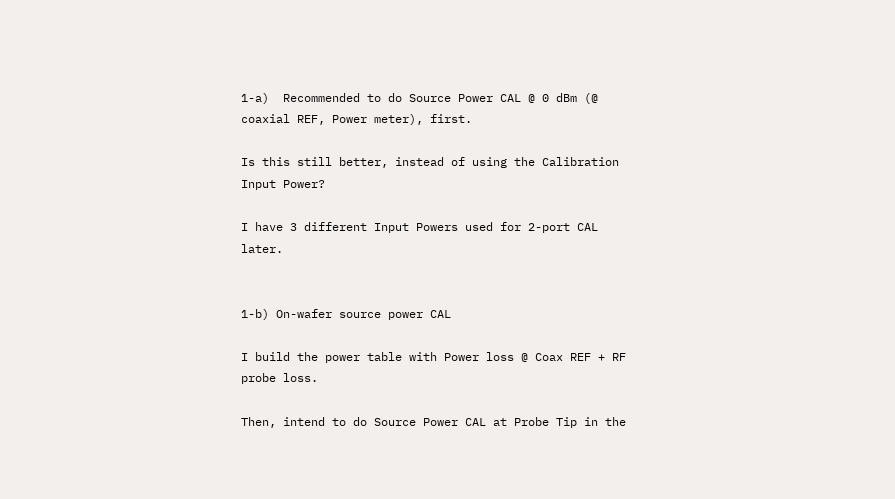1-a)  Recommended to do Source Power CAL @ 0 dBm (@ coaxial REF, Power meter), first.

Is this still better, instead of using the Calibration Input Power?

I have 3 different Input Powers used for 2-port CAL later.


1-b) On-wafer source power CAL

I build the power table with Power loss @ Coax REF + RF probe loss.

Then, intend to do Source Power CAL at Probe Tip in the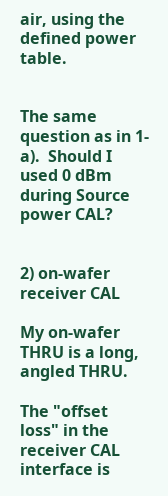air, using the defined power table.


The same question as in 1-a).  Should I used 0 dBm during Source power CAL?


2) on-wafer receiver CAL

My on-wafer THRU is a long, angled THRU.

The "offset loss" in the receiver CAL interface is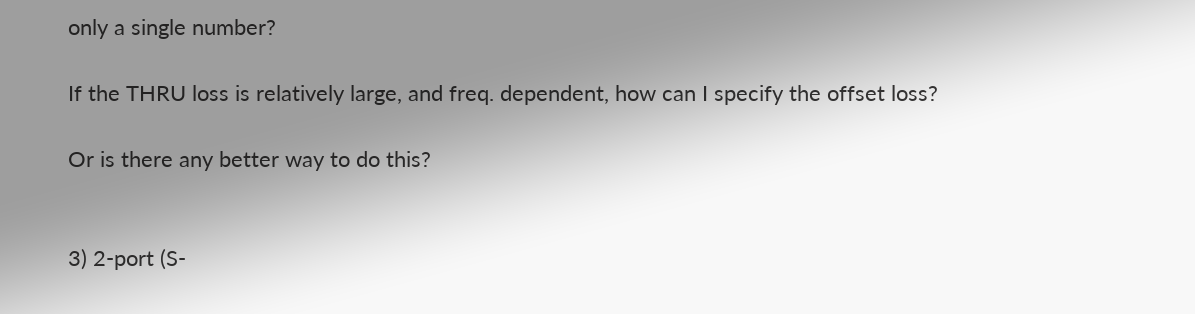only a single number?

If the THRU loss is relatively large, and freq. dependent, how can I specify the offset loss?

Or is there any better way to do this?


3) 2-port (S-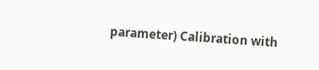parameter) Calibration with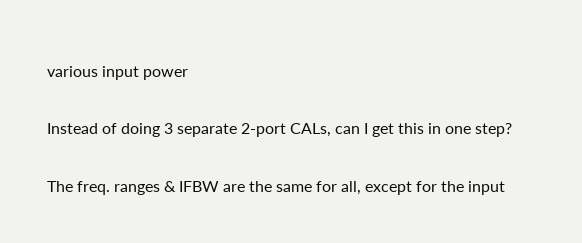various input power

Instead of doing 3 separate 2-port CALs, can I get this in one step?

The freq. ranges & IFBW are the same for all, except for the input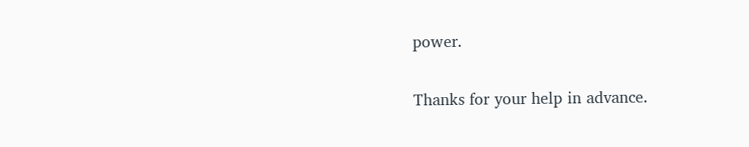power.


Thanks for your help in advance.